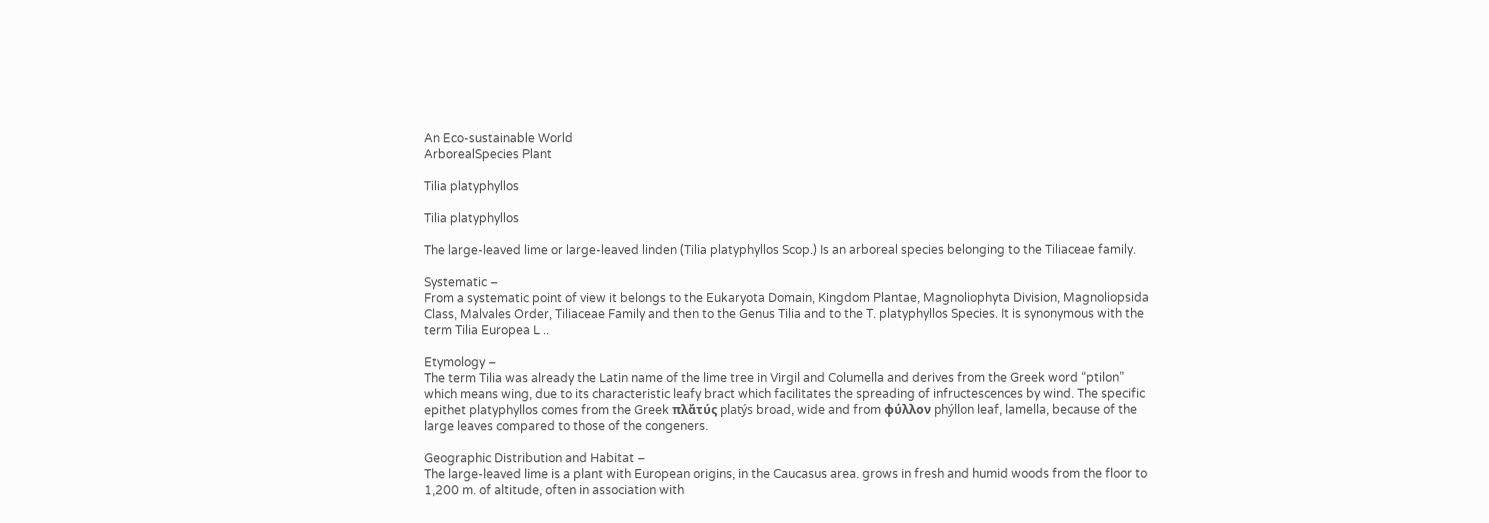An Eco-sustainable World
ArborealSpecies Plant

Tilia platyphyllos

Tilia platyphyllos

The large-leaved lime or large-leaved linden (Tilia platyphyllos Scop.) Is an arboreal species belonging to the Tiliaceae family.

Systematic –
From a systematic point of view it belongs to the Eukaryota Domain, Kingdom Plantae, Magnoliophyta Division, Magnoliopsida Class, Malvales Order, Tiliaceae Family and then to the Genus Tilia and to the T. platyphyllos Species. It is synonymous with the term Tilia Europea L ..

Etymology –
The term Tilia was already the Latin name of the lime tree in Virgil and Columella and derives from the Greek word “ptilon” which means wing, due to its characteristic leafy bract which facilitates the spreading of infructescences by wind. The specific epithet platyphyllos comes from the Greek πλἄτύς platýs broad, wide and from φύλλον phýllon leaf, lamella, because of the large leaves compared to those of the congeners.

Geographic Distribution and Habitat –
The large-leaved lime is a plant with European origins, in the Caucasus area. grows in fresh and humid woods from the floor to 1,200 m. of altitude, often in association with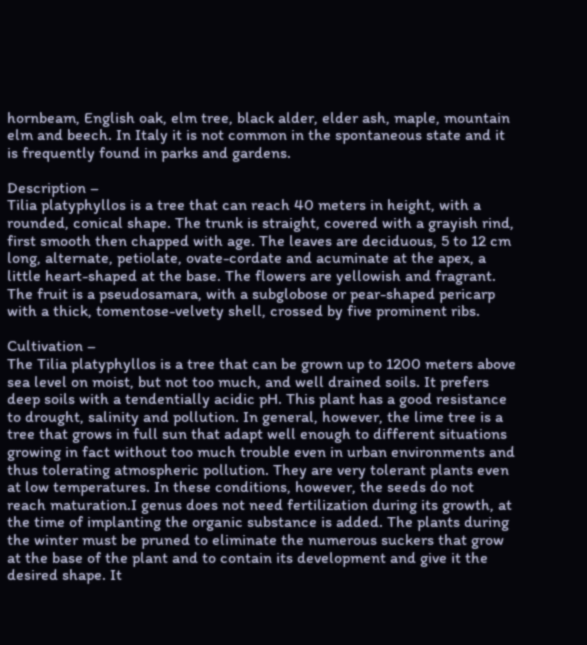hornbeam, English oak, elm tree, black alder, elder ash, maple, mountain elm and beech. In Italy it is not common in the spontaneous state and it is frequently found in parks and gardens.

Description –
Tilia platyphyllos is a tree that can reach 40 meters in height, with a rounded, conical shape. The trunk is straight, covered with a grayish rind, first smooth then chapped with age. The leaves are deciduous, 5 to 12 cm long, alternate, petiolate, ovate-cordate and acuminate at the apex, a little heart-shaped at the base. The flowers are yellowish and fragrant. The fruit is a pseudosamara, with a subglobose or pear-shaped pericarp with a thick, tomentose-velvety shell, crossed by five prominent ribs.

Cultivation –
The Tilia platyphyllos is a tree that can be grown up to 1200 meters above sea level on moist, but not too much, and well drained soils. It prefers deep soils with a tendentially acidic pH. This plant has a good resistance to drought, salinity and pollution. In general, however, the lime tree is a tree that grows in full sun that adapt well enough to different situations growing in fact without too much trouble even in urban environments and thus tolerating atmospheric pollution. They are very tolerant plants even at low temperatures. In these conditions, however, the seeds do not reach maturation.I genus does not need fertilization during its growth, at the time of implanting the organic substance is added. The plants during the winter must be pruned to eliminate the numerous suckers that grow at the base of the plant and to contain its development and give it the desired shape. It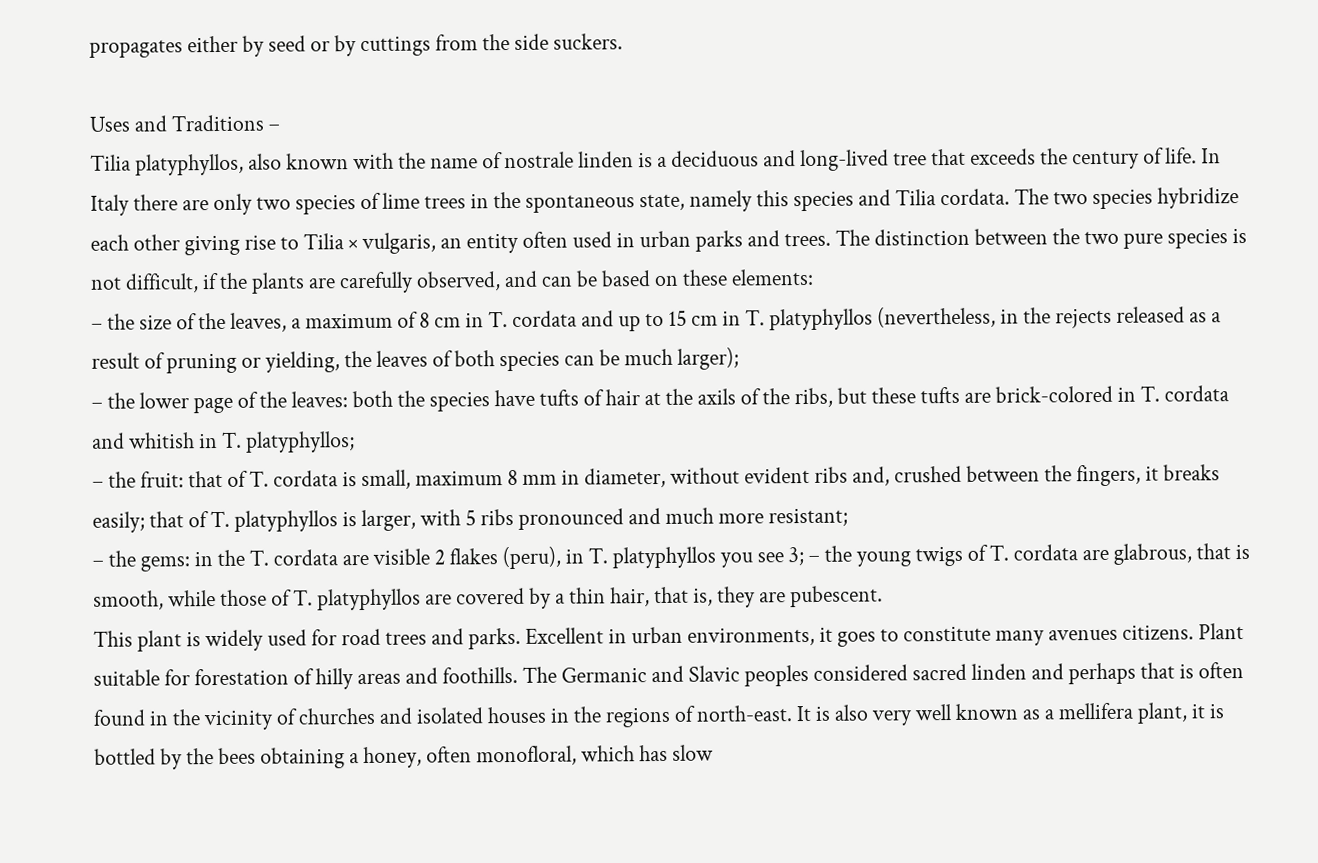propagates either by seed or by cuttings from the side suckers.

Uses and Traditions –
Tilia platyphyllos, also known with the name of nostrale linden is a deciduous and long-lived tree that exceeds the century of life. In Italy there are only two species of lime trees in the spontaneous state, namely this species and Tilia cordata. The two species hybridize each other giving rise to Tilia × vulgaris, an entity often used in urban parks and trees. The distinction between the two pure species is not difficult, if the plants are carefully observed, and can be based on these elements:
– the size of the leaves, a maximum of 8 cm in T. cordata and up to 15 cm in T. platyphyllos (nevertheless, in the rejects released as a result of pruning or yielding, the leaves of both species can be much larger);
– the lower page of the leaves: both the species have tufts of hair at the axils of the ribs, but these tufts are brick-colored in T. cordata and whitish in T. platyphyllos;
– the fruit: that of T. cordata is small, maximum 8 mm in diameter, without evident ribs and, crushed between the fingers, it breaks easily; that of T. platyphyllos is larger, with 5 ribs pronounced and much more resistant;
– the gems: in the T. cordata are visible 2 flakes (peru), in T. platyphyllos you see 3; – the young twigs of T. cordata are glabrous, that is smooth, while those of T. platyphyllos are covered by a thin hair, that is, they are pubescent.
This plant is widely used for road trees and parks. Excellent in urban environments, it goes to constitute many avenues citizens. Plant suitable for forestation of hilly areas and foothills. The Germanic and Slavic peoples considered sacred linden and perhaps that is often found in the vicinity of churches and isolated houses in the regions of north-east. It is also very well known as a mellifera plant, it is bottled by the bees obtaining a honey, often monofloral, which has slow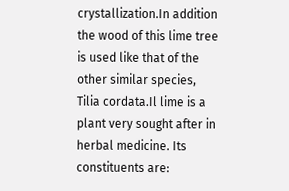crystallization.In addition the wood of this lime tree is used like that of the other similar species, Tilia cordata.Il lime is a plant very sought after in herbal medicine. Its constituents are: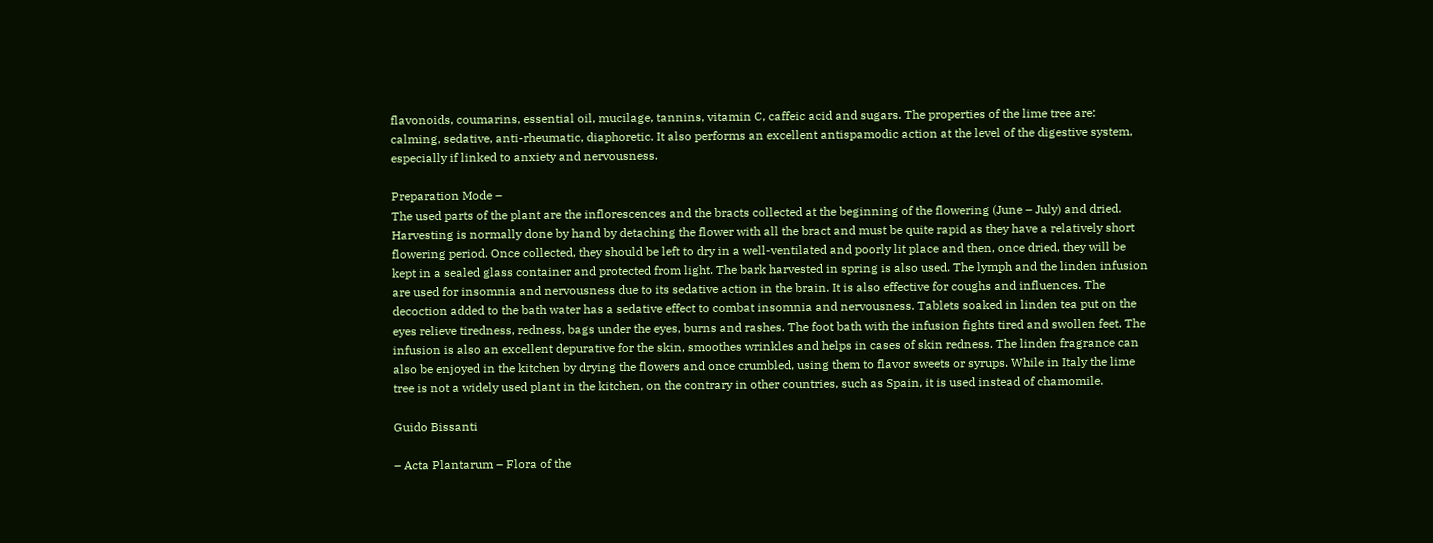flavonoids, coumarins, essential oil, mucilage, tannins, vitamin C, caffeic acid and sugars. The properties of the lime tree are: calming, sedative, anti-rheumatic, diaphoretic. It also performs an excellent antispamodic action at the level of the digestive system, especially if linked to anxiety and nervousness.

Preparation Mode –
The used parts of the plant are the inflorescences and the bracts collected at the beginning of the flowering (June – July) and dried. Harvesting is normally done by hand by detaching the flower with all the bract and must be quite rapid as they have a relatively short flowering period. Once collected, they should be left to dry in a well-ventilated and poorly lit place and then, once dried, they will be kept in a sealed glass container and protected from light. The bark harvested in spring is also used. The lymph and the linden infusion are used for insomnia and nervousness due to its sedative action in the brain. It is also effective for coughs and influences. The decoction added to the bath water has a sedative effect to combat insomnia and nervousness. Tablets soaked in linden tea put on the eyes relieve tiredness, redness, bags under the eyes, burns and rashes. The foot bath with the infusion fights tired and swollen feet. The infusion is also an excellent depurative for the skin, smoothes wrinkles and helps in cases of skin redness. The linden fragrance can also be enjoyed in the kitchen by drying the flowers and once crumbled, using them to flavor sweets or syrups. While in Italy the lime tree is not a widely used plant in the kitchen, on the contrary in other countries, such as Spain, it is used instead of chamomile.

Guido Bissanti

– Acta Plantarum – Flora of the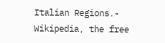Italian Regions.- Wikipedia, the free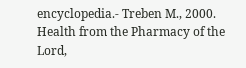encyclopedia.- Treben M., 2000. Health from the Pharmacy of the Lord,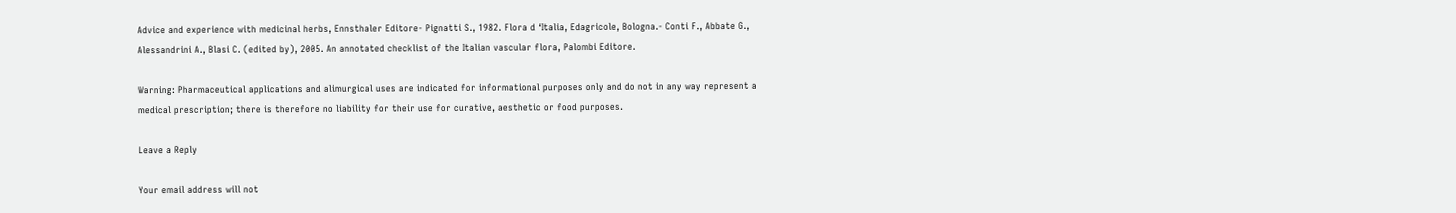Advice and experience with medicinal herbs, Ennsthaler Editore- Pignatti S., 1982. Flora d ‘Italia, Edagricole, Bologna.- Conti F., Abbate G., Alessandrini A., Blasi C. (edited by), 2005. An annotated checklist of the Italian vascular flora, Palombi Editore.

Warning: Pharmaceutical applications and alimurgical uses are indicated for informational purposes only and do not in any way represent a medical prescription; there is therefore no liability for their use for curative, aesthetic or food purposes.

Leave a Reply

Your email address will not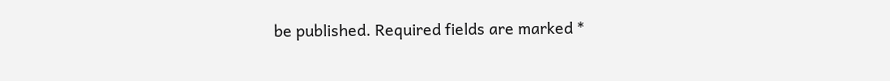be published. Required fields are marked *